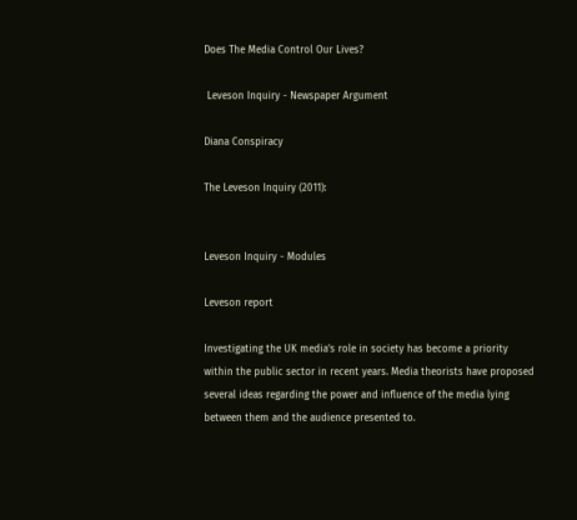Does The Media Control Our Lives?

 Leveson Inquiry - Newspaper Argument

Diana Conspiracy

The Leveson Inquiry (2011):


Leveson Inquiry - Modules

Leveson report

Investigating the UK media’s role in society has become a priority
within the public sector in recent years. Media theorists have proposed several ideas regarding the power and influence of the media lying between them and the audience presented to.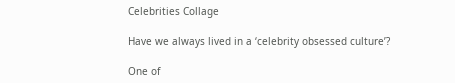Celebrities Collage

Have we always lived in a ‘celebrity obsessed culture’?

One of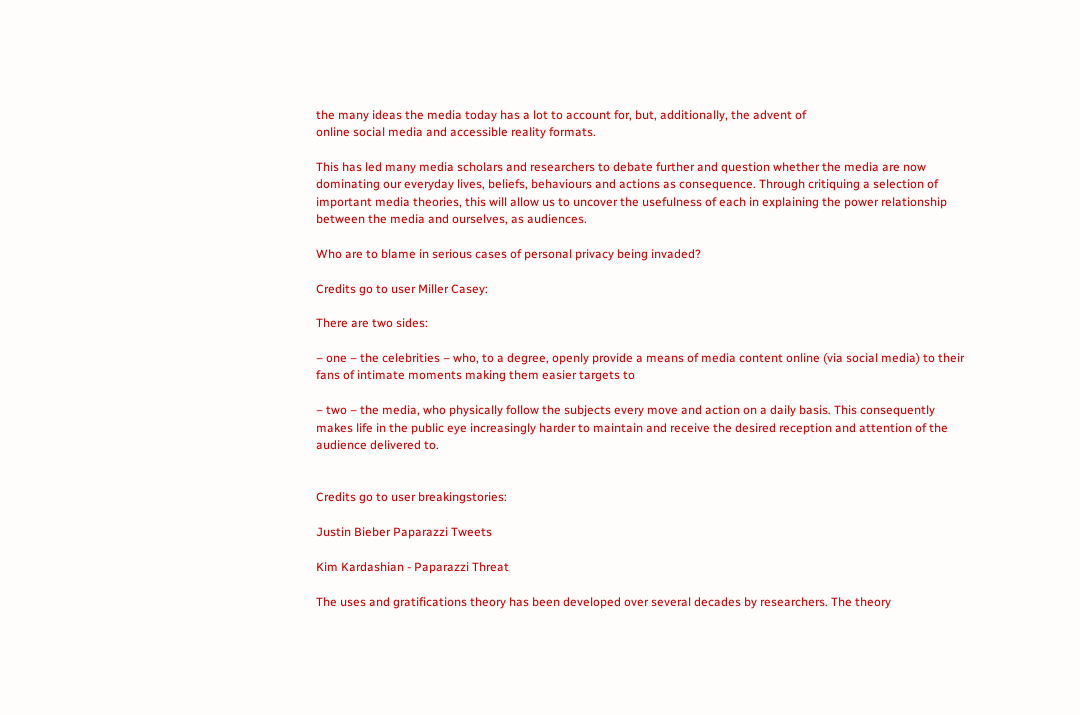the many ideas the media today has a lot to account for, but, additionally, the advent of
online social media and accessible reality formats.

This has led many media scholars and researchers to debate further and question whether the media are now dominating our everyday lives, beliefs, behaviours and actions as consequence. Through critiquing a selection of important media theories, this will allow us to uncover the usefulness of each in explaining the power relationship between the media and ourselves, as audiences.

Who are to blame in serious cases of personal privacy being invaded?

Credits go to user Miller Casey:

There are two sides:

– one – the celebrities – who, to a degree, openly provide a means of media content online (via social media) to their fans of intimate moments making them easier targets to

– two – the media, who physically follow the subjects every move and action on a daily basis. This consequently makes life in the public eye increasingly harder to maintain and receive the desired reception and attention of the audience delivered to.


Credits go to user breakingstories:

Justin Bieber Paparazzi Tweets

Kim Kardashian - Paparazzi Threat

The uses and gratifications theory has been developed over several decades by researchers. The theory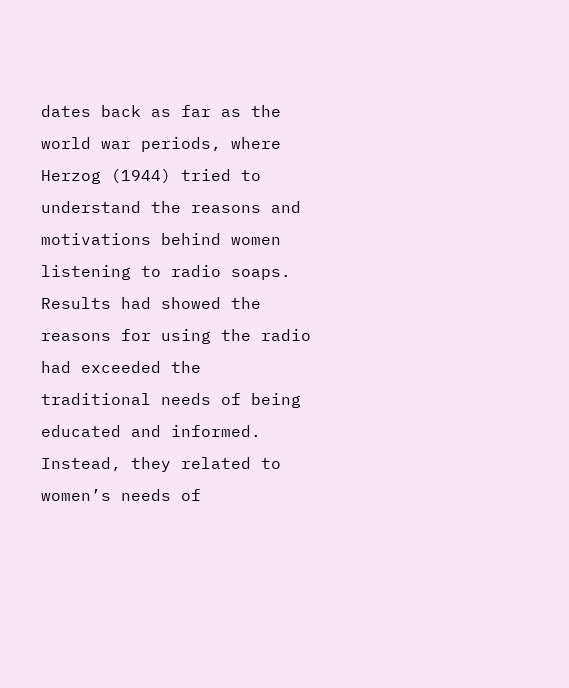dates back as far as the world war periods, where Herzog (1944) tried to understand the reasons and motivations behind women listening to radio soaps. Results had showed the reasons for using the radio had exceeded the traditional needs of being educated and informed. Instead, they related to women’s needs of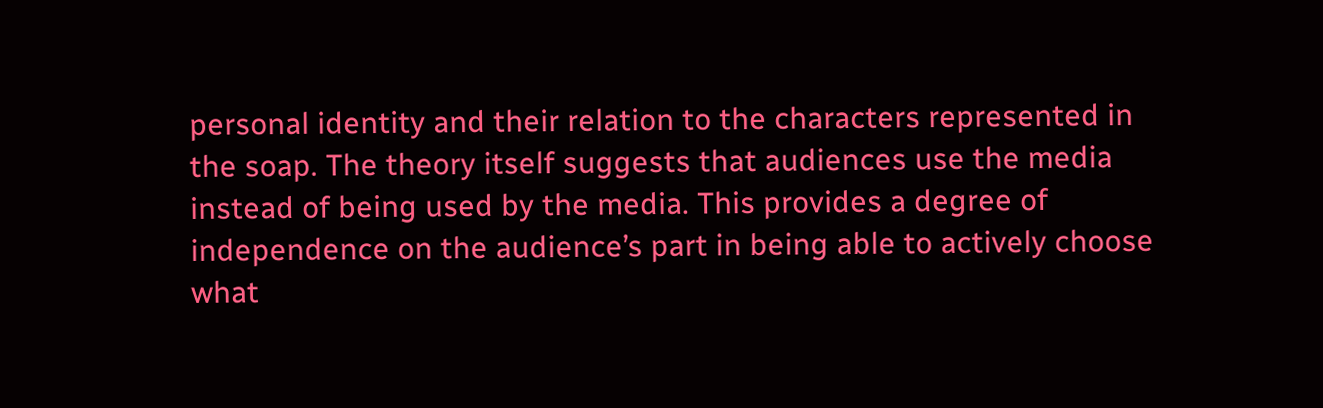personal identity and their relation to the characters represented in the soap. The theory itself suggests that audiences use the media instead of being used by the media. This provides a degree of independence on the audience’s part in being able to actively choose what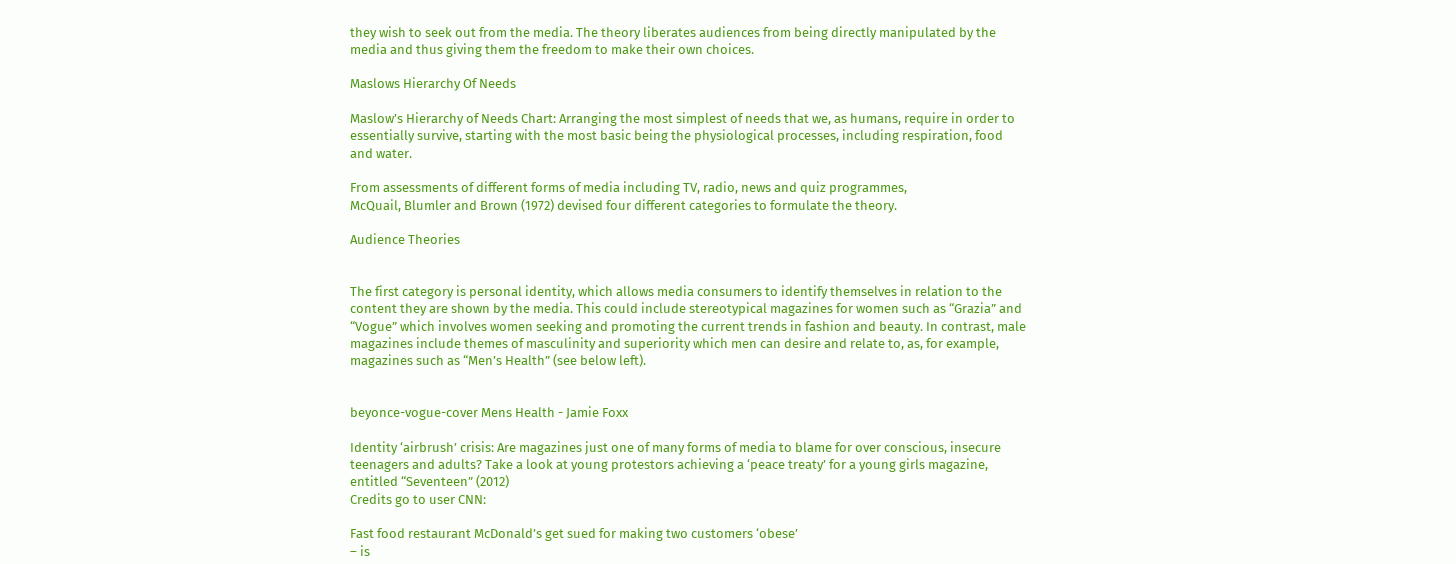they wish to seek out from the media. The theory liberates audiences from being directly manipulated by the media and thus giving them the freedom to make their own choices.

Maslows Hierarchy Of Needs

Maslow’s Hierarchy of Needs Chart: Arranging the most simplest of needs that we, as humans, require in order to essentially survive, starting with the most basic being the physiological processes, including respiration, food and water.

From assessments of different forms of media including TV, radio, news and quiz programmes,
McQuail, Blumler and Brown (1972) devised four different categories to formulate the theory.

Audience Theories


The first category is personal identity, which allows media consumers to identify themselves in relation to the content they are shown by the media. This could include stereotypical magazines for women such as “Grazia” and “Vogue” which involves women seeking and promoting the current trends in fashion and beauty. In contrast, male magazines include themes of masculinity and superiority which men can desire and relate to, as, for example, magazines such as “Men’s Health” (see below left).


beyonce-vogue-cover Mens Health - Jamie Foxx

Identity ‘airbrush’ crisis: Are magazines just one of many forms of media to blame for over conscious, insecure teenagers and adults? Take a look at young protestors achieving a ‘peace treaty’ for a young girls magazine, entitled “Seventeen” (2012)
Credits go to user CNN:

Fast food restaurant McDonald’s get sued for making two customers ‘obese’
– is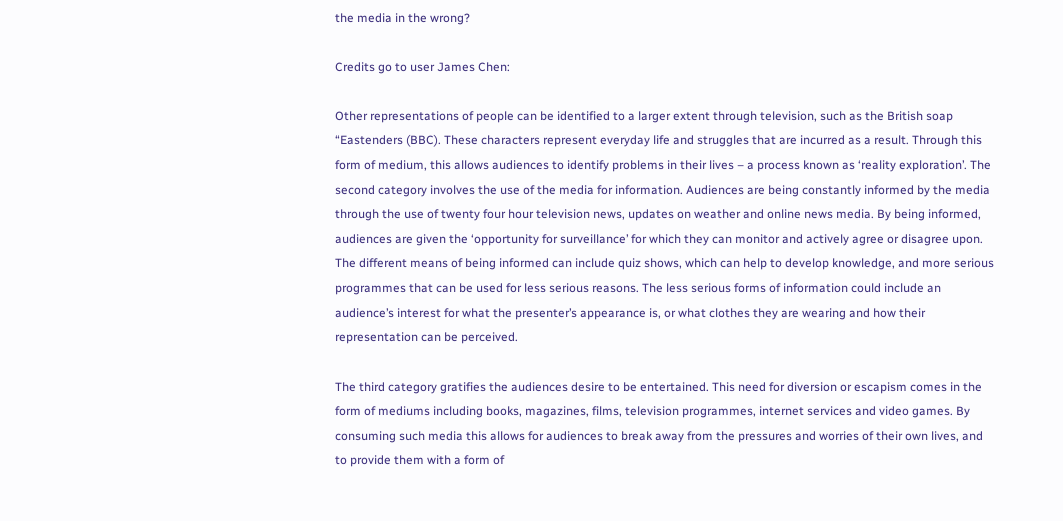the media in the wrong?

Credits go to user James Chen:

Other representations of people can be identified to a larger extent through television, such as the British soap “Eastenders (BBC). These characters represent everyday life and struggles that are incurred as a result. Through this form of medium, this allows audiences to identify problems in their lives – a process known as ‘reality exploration’. The second category involves the use of the media for information. Audiences are being constantly informed by the media through the use of twenty four hour television news, updates on weather and online news media. By being informed, audiences are given the ‘opportunity for surveillance’ for which they can monitor and actively agree or disagree upon. The different means of being informed can include quiz shows, which can help to develop knowledge, and more serious programmes that can be used for less serious reasons. The less serious forms of information could include an audience’s interest for what the presenter’s appearance is, or what clothes they are wearing and how their representation can be perceived.

The third category gratifies the audiences desire to be entertained. This need for diversion or escapism comes in the form of mediums including books, magazines, films, television programmes, internet services and video games. By consuming such media this allows for audiences to break away from the pressures and worries of their own lives, and to provide them with a form of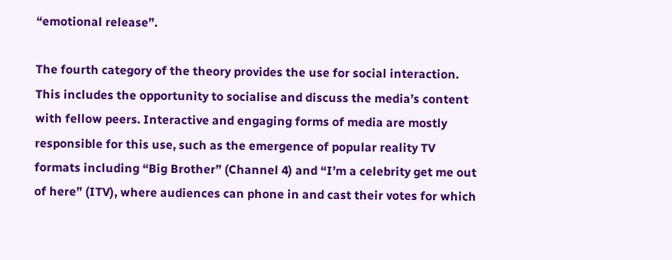“emotional release”.

The fourth category of the theory provides the use for social interaction. This includes the opportunity to socialise and discuss the media’s content with fellow peers. Interactive and engaging forms of media are mostly  responsible for this use, such as the emergence of popular reality TV formats including “Big Brother” (Channel 4) and “I’m a celebrity get me out of here” (ITV), where audiences can phone in and cast their votes for which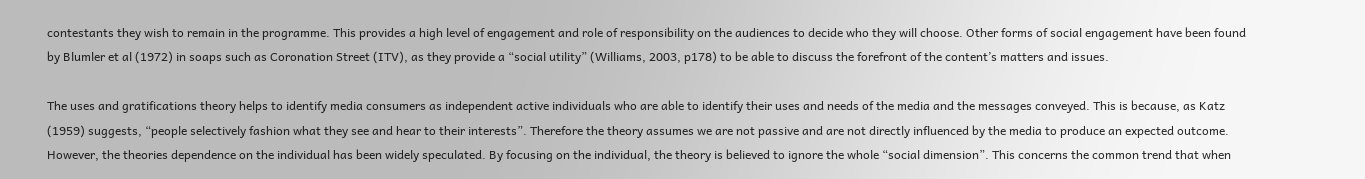contestants they wish to remain in the programme. This provides a high level of engagement and role of responsibility on the audiences to decide who they will choose. Other forms of social engagement have been found by Blumler et al (1972) in soaps such as Coronation Street (ITV), as they provide a “social utility” (Williams, 2003, p178) to be able to discuss the forefront of the content’s matters and issues.

The uses and gratifications theory helps to identify media consumers as independent active individuals who are able to identify their uses and needs of the media and the messages conveyed. This is because, as Katz (1959) suggests, “people selectively fashion what they see and hear to their interests”. Therefore the theory assumes we are not passive and are not directly influenced by the media to produce an expected outcome. However, the theories dependence on the individual has been widely speculated. By focusing on the individual, the theory is believed to ignore the whole “social dimension”. This concerns the common trend that when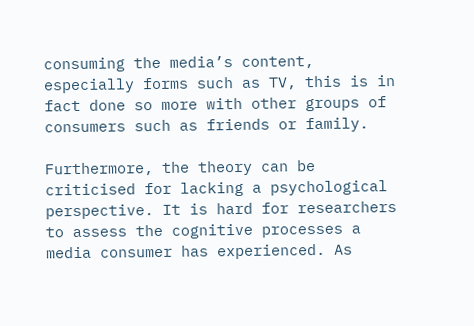consuming the media’s content, especially forms such as TV, this is in fact done so more with other groups of consumers such as friends or family.

Furthermore, the theory can be criticised for lacking a psychological perspective. It is hard for researchers to assess the cognitive processes a media consumer has experienced. As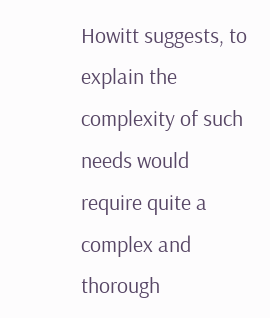Howitt suggests, to explain the complexity of such needs would require quite a complex and thorough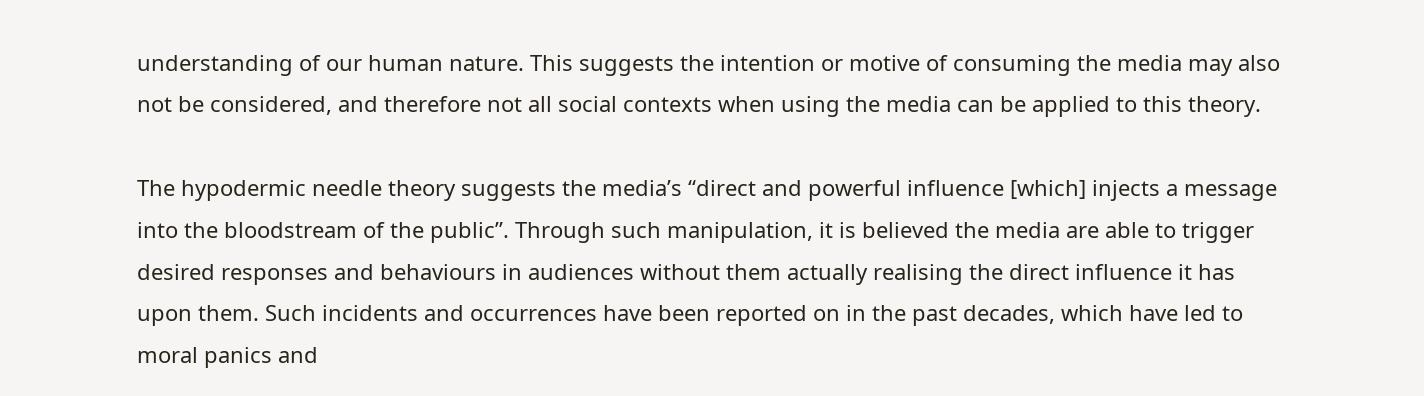understanding of our human nature. This suggests the intention or motive of consuming the media may also not be considered, and therefore not all social contexts when using the media can be applied to this theory.

The hypodermic needle theory suggests the media’s “direct and powerful influence [which] injects a message into the bloodstream of the public”. Through such manipulation, it is believed the media are able to trigger desired responses and behaviours in audiences without them actually realising the direct influence it has upon them. Such incidents and occurrences have been reported on in the past decades, which have led to moral panics and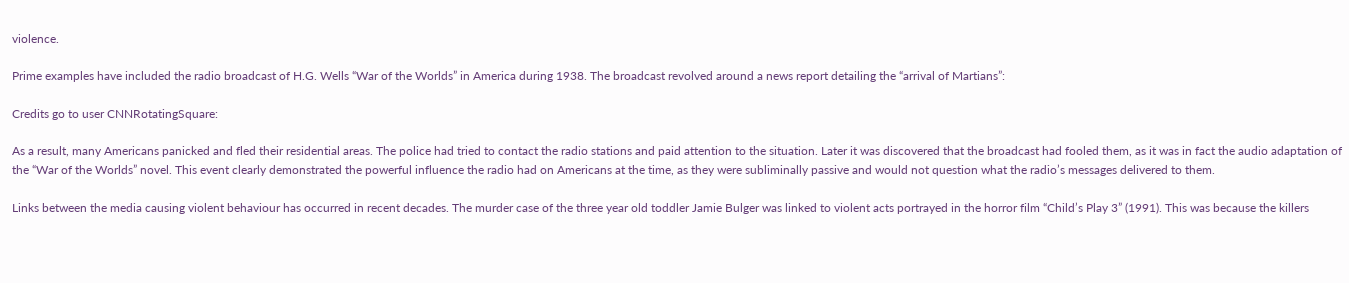violence.

Prime examples have included the radio broadcast of H.G. Wells “War of the Worlds” in America during 1938. The broadcast revolved around a news report detailing the “arrival of Martians”:

Credits go to user CNNRotatingSquare:

As a result, many Americans panicked and fled their residential areas. The police had tried to contact the radio stations and paid attention to the situation. Later it was discovered that the broadcast had fooled them, as it was in fact the audio adaptation of the “War of the Worlds” novel. This event clearly demonstrated the powerful influence the radio had on Americans at the time, as they were subliminally passive and would not question what the radio’s messages delivered to them.

Links between the media causing violent behaviour has occurred in recent decades. The murder case of the three year old toddler Jamie Bulger was linked to violent acts portrayed in the horror film “Child’s Play 3” (1991). This was because the killers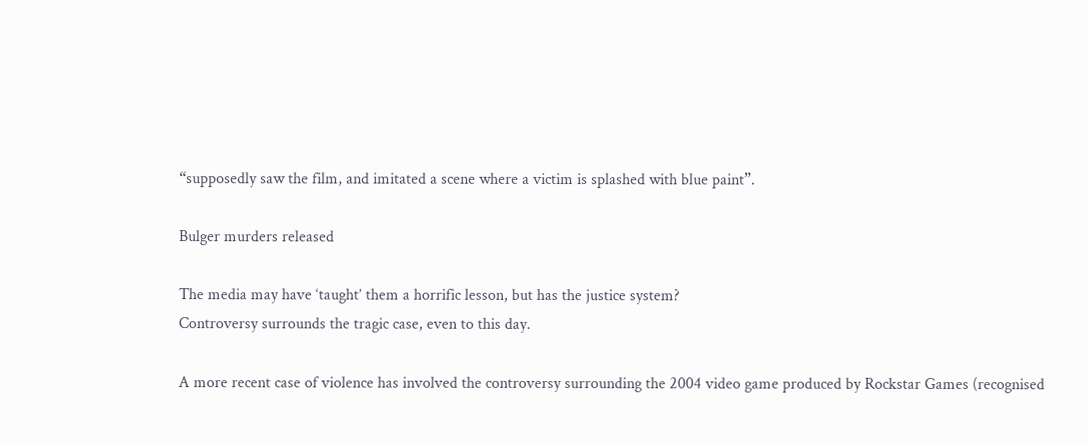“supposedly saw the film, and imitated a scene where a victim is splashed with blue paint”.

Bulger murders released

The media may have ‘taught’ them a horrific lesson, but has the justice system?
Controversy surrounds the tragic case, even to this day.

A more recent case of violence has involved the controversy surrounding the 2004 video game produced by Rockstar Games (recognised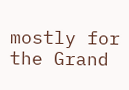mostly for the Grand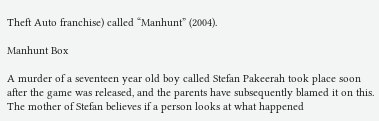Theft Auto franchise) called “Manhunt” (2004).

Manhunt Box

A murder of a seventeen year old boy called Stefan Pakeerah took place soon after the game was released, and the parents have subsequently blamed it on this.  The mother of Stefan believes if a person looks at what happened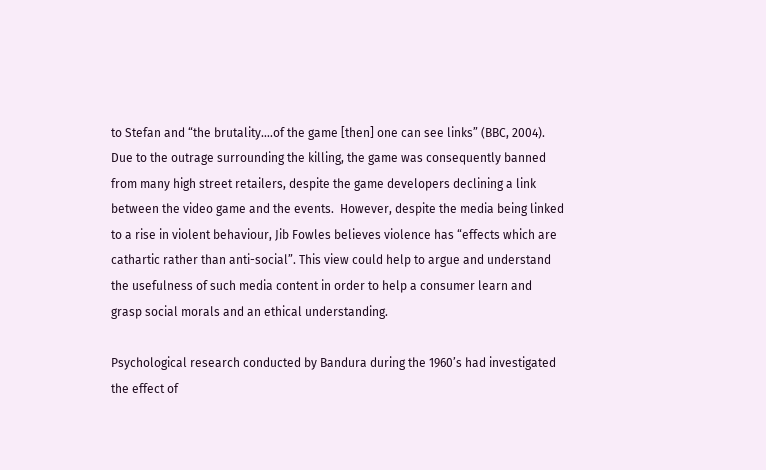to Stefan and “the brutality….of the game [then] one can see links” (BBC, 2004). Due to the outrage surrounding the killing, the game was consequently banned from many high street retailers, despite the game developers declining a link between the video game and the events.  However, despite the media being linked to a rise in violent behaviour, Jib Fowles believes violence has “effects which are cathartic rather than anti-social”. This view could help to argue and understand the usefulness of such media content in order to help a consumer learn and grasp social morals and an ethical understanding.

Psychological research conducted by Bandura during the 1960’s had investigated the effect of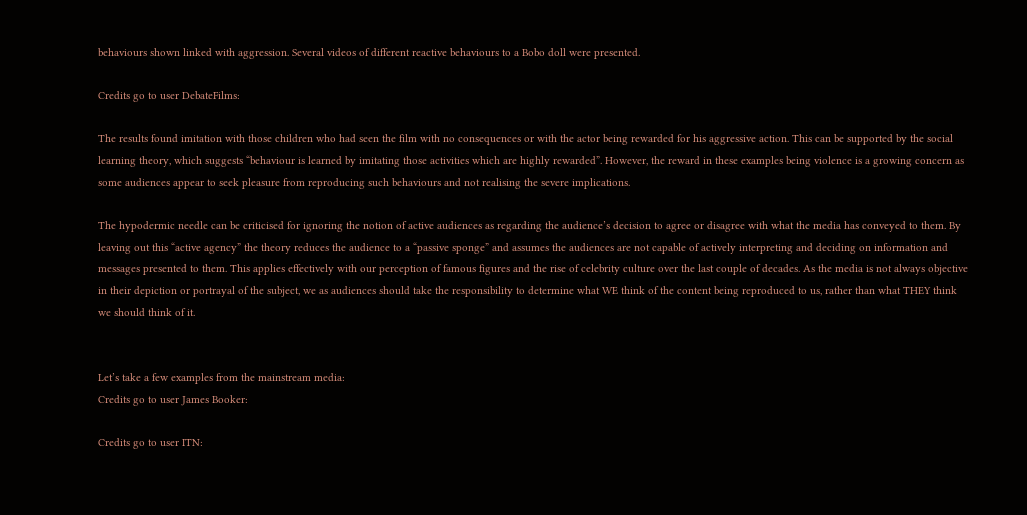behaviours shown linked with aggression. Several videos of different reactive behaviours to a Bobo doll were presented.

Credits go to user DebateFilms:

The results found imitation with those children who had seen the film with no consequences or with the actor being rewarded for his aggressive action. This can be supported by the social learning theory, which suggests “behaviour is learned by imitating those activities which are highly rewarded”. However, the reward in these examples being violence is a growing concern as some audiences appear to seek pleasure from reproducing such behaviours and not realising the severe implications.

The hypodermic needle can be criticised for ignoring the notion of active audiences as regarding the audience’s decision to agree or disagree with what the media has conveyed to them. By leaving out this “active agency” the theory reduces the audience to a “passive sponge” and assumes the audiences are not capable of actively interpreting and deciding on information and messages presented to them. This applies effectively with our perception of famous figures and the rise of celebrity culture over the last couple of decades. As the media is not always objective in their depiction or portrayal of the subject, we as audiences should take the responsibility to determine what WE think of the content being reproduced to us, rather than what THEY think we should think of it.


Let’s take a few examples from the mainstream media:
Credits go to user James Booker:

Credits go to user ITN: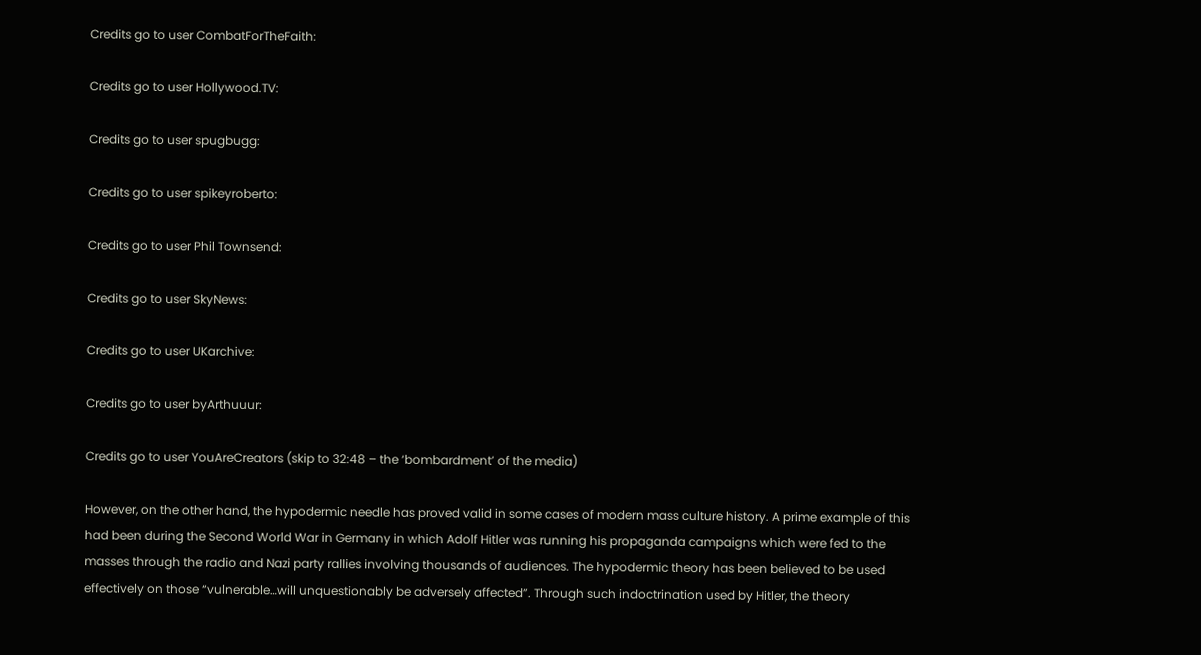Credits go to user CombatForTheFaith:

Credits go to user Hollywood.TV:

Credits go to user spugbugg:

Credits go to user spikeyroberto:

Credits go to user Phil Townsend:

Credits go to user SkyNews:

Credits go to user UKarchive:

Credits go to user byArthuuur:

Credits go to user YouAreCreators (skip to 32:48 – the ‘bombardment’ of the media)

However, on the other hand, the hypodermic needle has proved valid in some cases of modern mass culture history. A prime example of this had been during the Second World War in Germany in which Adolf Hitler was running his propaganda campaigns which were fed to the masses through the radio and Nazi party rallies involving thousands of audiences. The hypodermic theory has been believed to be used effectively on those “vulnerable…will unquestionably be adversely affected”. Through such indoctrination used by Hitler, the theory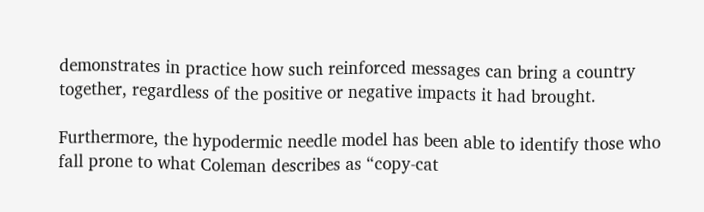demonstrates in practice how such reinforced messages can bring a country together, regardless of the positive or negative impacts it had brought.

Furthermore, the hypodermic needle model has been able to identify those who fall prone to what Coleman describes as “copy-cat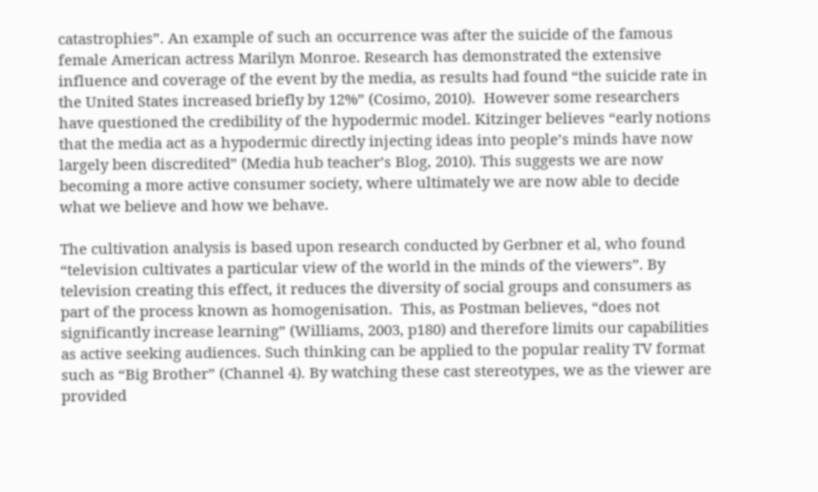catastrophies”. An example of such an occurrence was after the suicide of the famous female American actress Marilyn Monroe. Research has demonstrated the extensive influence and coverage of the event by the media, as results had found “the suicide rate in the United States increased briefly by 12%” (Cosimo, 2010).  However some researchers have questioned the credibility of the hypodermic model. Kitzinger believes “early notions that the media act as a hypodermic directly injecting ideas into people’s minds have now largely been discredited” (Media hub teacher’s Blog, 2010). This suggests we are now becoming a more active consumer society, where ultimately we are now able to decide what we believe and how we behave.

The cultivation analysis is based upon research conducted by Gerbner et al, who found “television cultivates a particular view of the world in the minds of the viewers”. By television creating this effect, it reduces the diversity of social groups and consumers as part of the process known as homogenisation.  This, as Postman believes, “does not significantly increase learning” (Williams, 2003, p180) and therefore limits our capabilities as active seeking audiences. Such thinking can be applied to the popular reality TV format such as “Big Brother” (Channel 4). By watching these cast stereotypes, we as the viewer are provided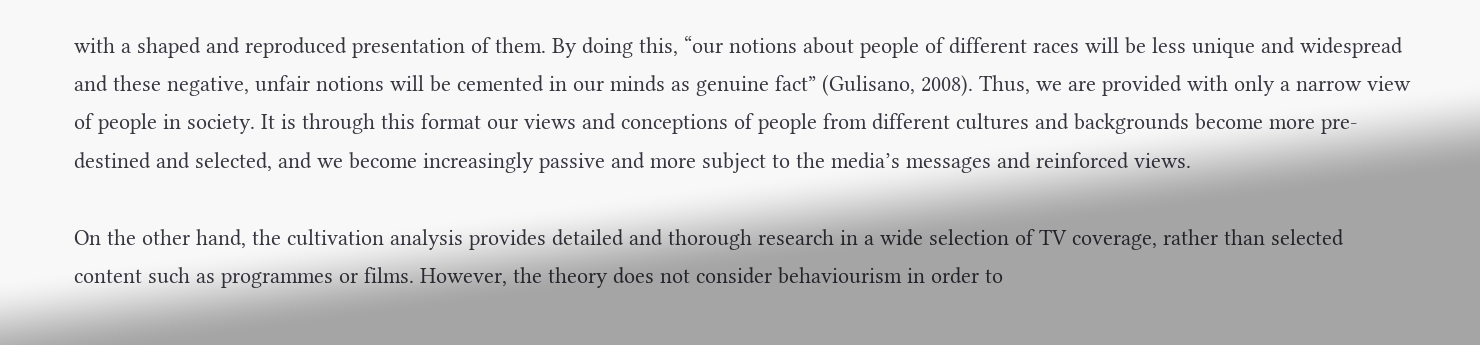with a shaped and reproduced presentation of them. By doing this, “our notions about people of different races will be less unique and widespread and these negative, unfair notions will be cemented in our minds as genuine fact” (Gulisano, 2008). Thus, we are provided with only a narrow view of people in society. It is through this format our views and conceptions of people from different cultures and backgrounds become more pre-destined and selected, and we become increasingly passive and more subject to the media’s messages and reinforced views.

On the other hand, the cultivation analysis provides detailed and thorough research in a wide selection of TV coverage, rather than selected content such as programmes or films. However, the theory does not consider behaviourism in order to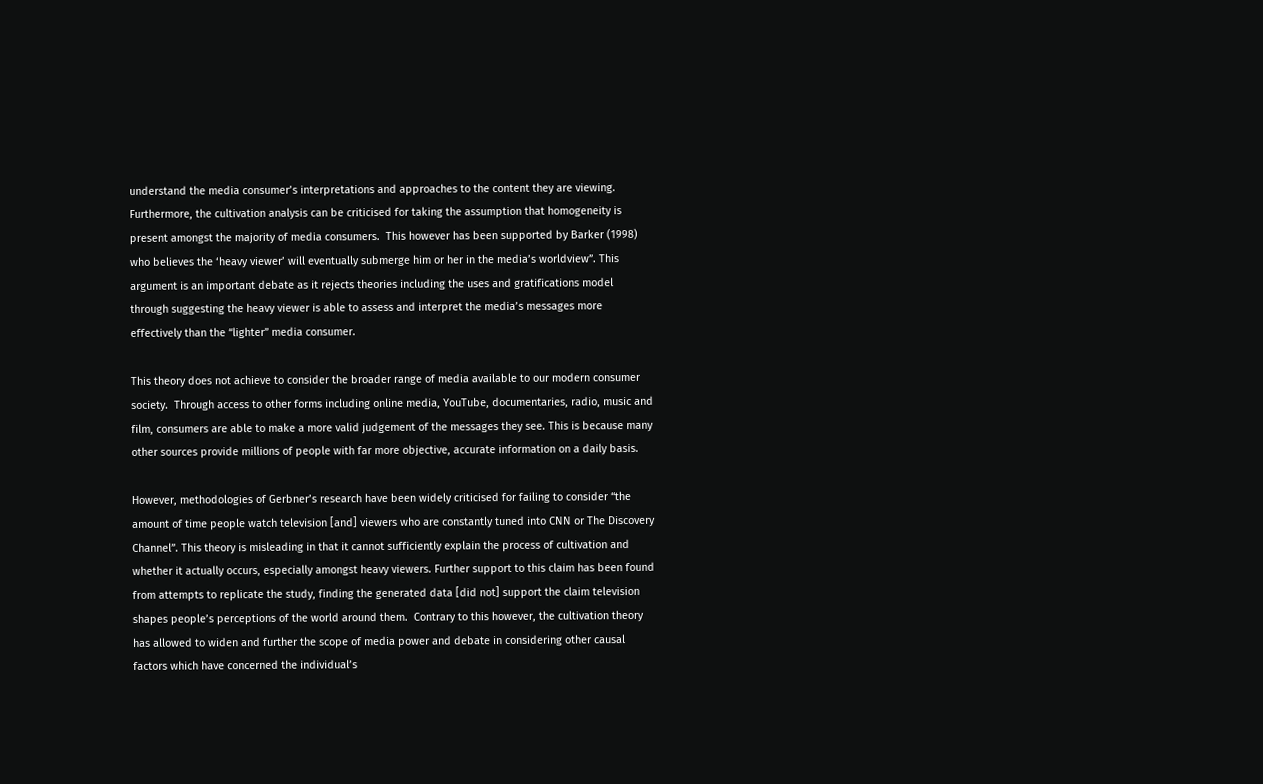understand the media consumer’s interpretations and approaches to the content they are viewing. Furthermore, the cultivation analysis can be criticised for taking the assumption that homogeneity is present amongst the majority of media consumers.  This however has been supported by Barker (1998) who believes the ‘heavy viewer’ will eventually submerge him or her in the media’s worldview”. This argument is an important debate as it rejects theories including the uses and gratifications model through suggesting the heavy viewer is able to assess and interpret the media’s messages more effectively than the “lighter” media consumer.

This theory does not achieve to consider the broader range of media available to our modern consumer society.  Through access to other forms including online media, YouTube, documentaries, radio, music and film, consumers are able to make a more valid judgement of the messages they see. This is because many other sources provide millions of people with far more objective, accurate information on a daily basis.

However, methodologies of Gerbner’s research have been widely criticised for failing to consider “the amount of time people watch television [and] viewers who are constantly tuned into CNN or The Discovery Channel”. This theory is misleading in that it cannot sufficiently explain the process of cultivation and whether it actually occurs, especially amongst heavy viewers. Further support to this claim has been found from attempts to replicate the study, finding the generated data [did not] support the claim television shapes people’s perceptions of the world around them.  Contrary to this however, the cultivation theory has allowed to widen and further the scope of media power and debate in considering other causal factors which have concerned the individual’s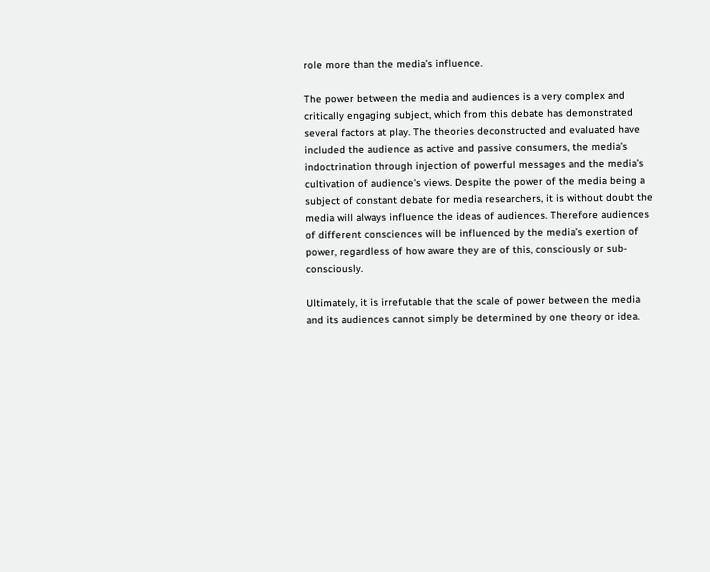role more than the media’s influence.

The power between the media and audiences is a very complex and critically engaging subject, which from this debate has demonstrated several factors at play. The theories deconstructed and evaluated have included the audience as active and passive consumers, the media’s indoctrination through injection of powerful messages and the media’s cultivation of audience’s views. Despite the power of the media being a subject of constant debate for media researchers, it is without doubt the media will always influence the ideas of audiences. Therefore audiences of different consciences will be influenced by the media’s exertion of power, regardless of how aware they are of this, consciously or sub-consciously.

Ultimately, it is irrefutable that the scale of power between the media and its audiences cannot simply be determined by one theory or idea.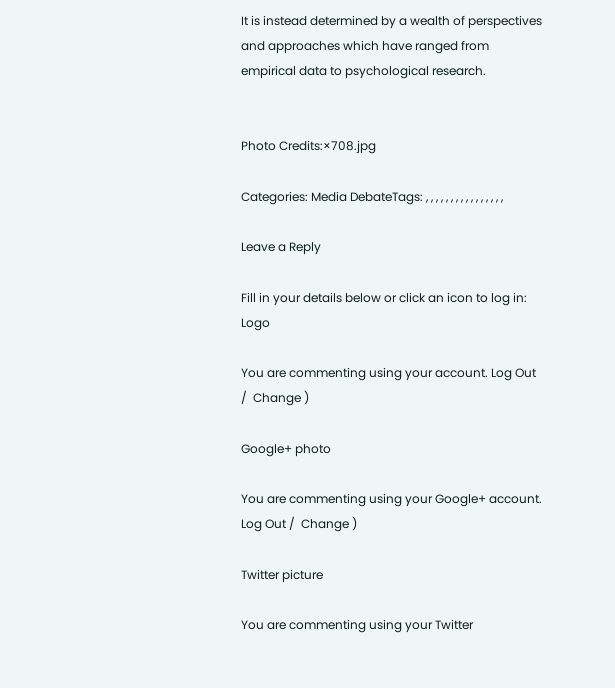It is instead determined by a wealth of perspectives and approaches which have ranged from empirical data to psychological research.


Photo Credits:×708.jpg

Categories: Media DebateTags: , , , , , , , , , , , , , , , ,

Leave a Reply

Fill in your details below or click an icon to log in: Logo

You are commenting using your account. Log Out /  Change )

Google+ photo

You are commenting using your Google+ account. Log Out /  Change )

Twitter picture

You are commenting using your Twitter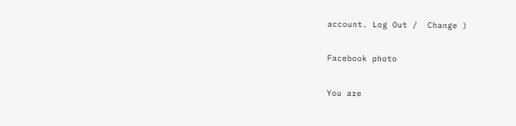account. Log Out /  Change )

Facebook photo

You are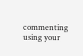commenting using your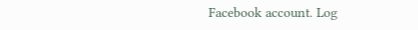Facebook account. Log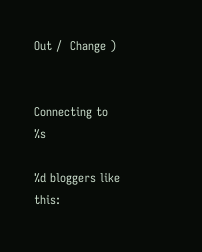Out /  Change )


Connecting to %s

%d bloggers like this: